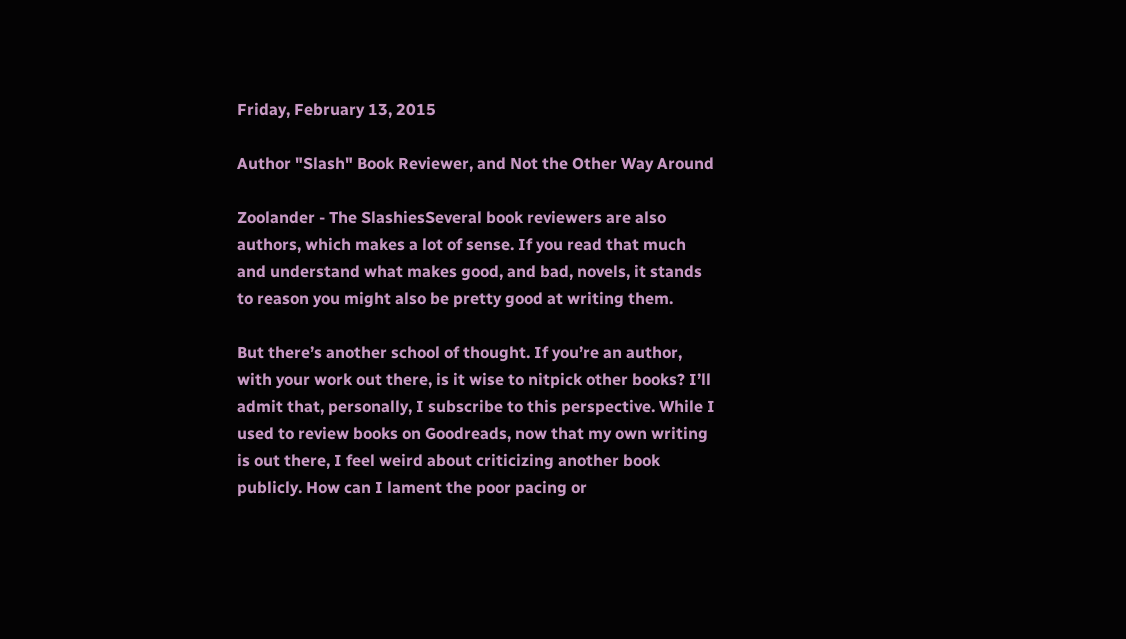Friday, February 13, 2015

Author "Slash" Book Reviewer, and Not the Other Way Around

Zoolander - The SlashiesSeveral book reviewers are also authors, which makes a lot of sense. If you read that much and understand what makes good, and bad, novels, it stands to reason you might also be pretty good at writing them.

But there’s another school of thought. If you’re an author, with your work out there, is it wise to nitpick other books? I’ll admit that, personally, I subscribe to this perspective. While I used to review books on Goodreads, now that my own writing is out there, I feel weird about criticizing another book publicly. How can I lament the poor pacing or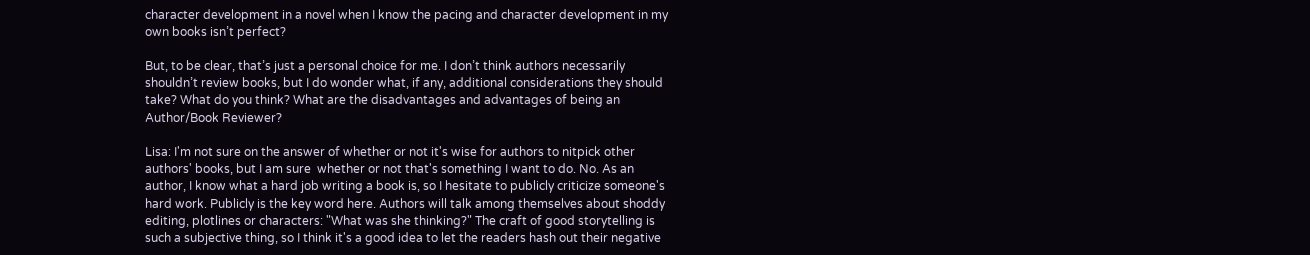character development in a novel when I know the pacing and character development in my own books isn’t perfect?

But, to be clear, that’s just a personal choice for me. I don’t think authors necessarily shouldn’t review books, but I do wonder what, if any, additional considerations they should take? What do you think? What are the disadvantages and advantages of being an Author/Book Reviewer?

Lisa: I'm not sure on the answer of whether or not it's wise for authors to nitpick other authors' books, but I am sure  whether or not that's something I want to do. No. As an author, I know what a hard job writing a book is, so I hesitate to publicly criticize someone's hard work. Publicly is the key word here. Authors will talk among themselves about shoddy editing, plotlines or characters: "What was she thinking?" The craft of good storytelling is such a subjective thing, so I think it's a good idea to let the readers hash out their negative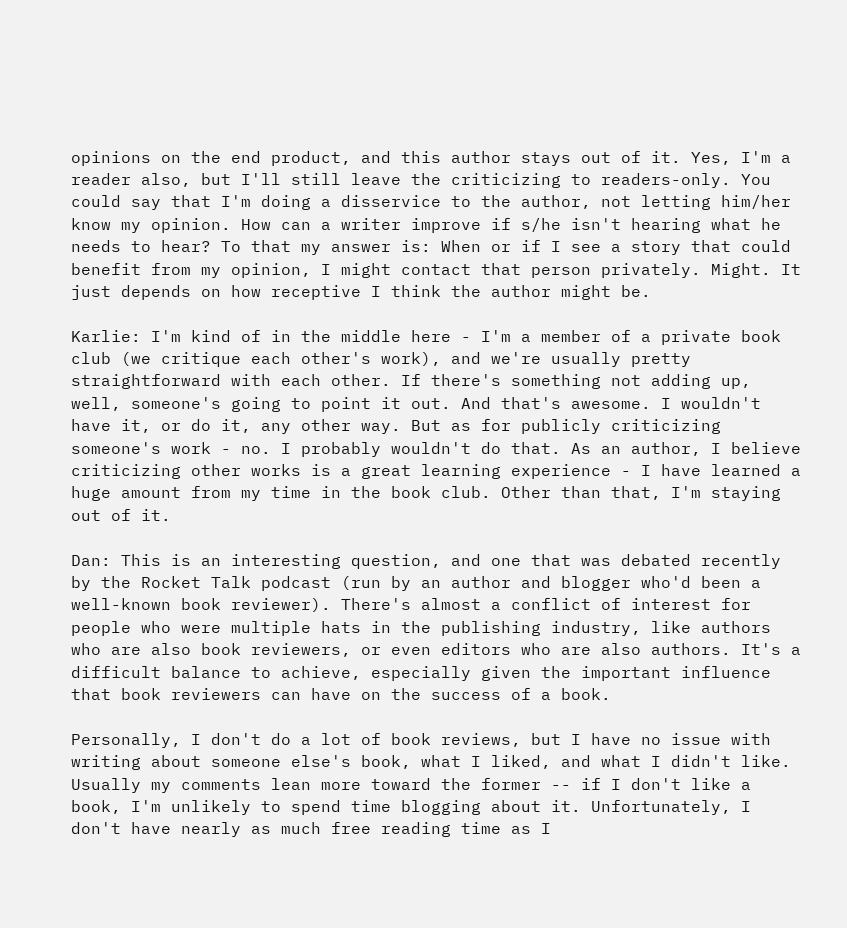opinions on the end product, and this author stays out of it. Yes, I'm a reader also, but I'll still leave the criticizing to readers-only. You could say that I'm doing a disservice to the author, not letting him/her know my opinion. How can a writer improve if s/he isn't hearing what he needs to hear? To that my answer is: When or if I see a story that could benefit from my opinion, I might contact that person privately. Might. It just depends on how receptive I think the author might be.

Karlie: I'm kind of in the middle here - I'm a member of a private book club (we critique each other's work), and we're usually pretty straightforward with each other. If there's something not adding up, well, someone's going to point it out. And that's awesome. I wouldn't have it, or do it, any other way. But as for publicly criticizing someone's work - no. I probably wouldn't do that. As an author, I believe criticizing other works is a great learning experience - I have learned a huge amount from my time in the book club. Other than that, I'm staying out of it.

Dan: This is an interesting question, and one that was debated recently by the Rocket Talk podcast (run by an author and blogger who'd been a well-known book reviewer). There's almost a conflict of interest for people who were multiple hats in the publishing industry, like authors who are also book reviewers, or even editors who are also authors. It's a difficult balance to achieve, especially given the important influence that book reviewers can have on the success of a book.

Personally, I don't do a lot of book reviews, but I have no issue with writing about someone else's book, what I liked, and what I didn't like. Usually my comments lean more toward the former -- if I don't like a book, I'm unlikely to spend time blogging about it. Unfortunately, I don't have nearly as much free reading time as I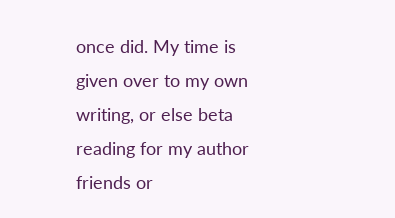once did. My time is given over to my own writing, or else beta reading for my author friends or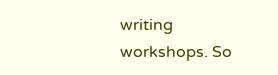writing workshops. So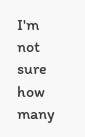I'm not sure how many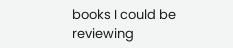books I could be reviewing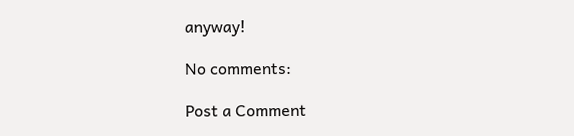anyway!

No comments:

Post a Comment